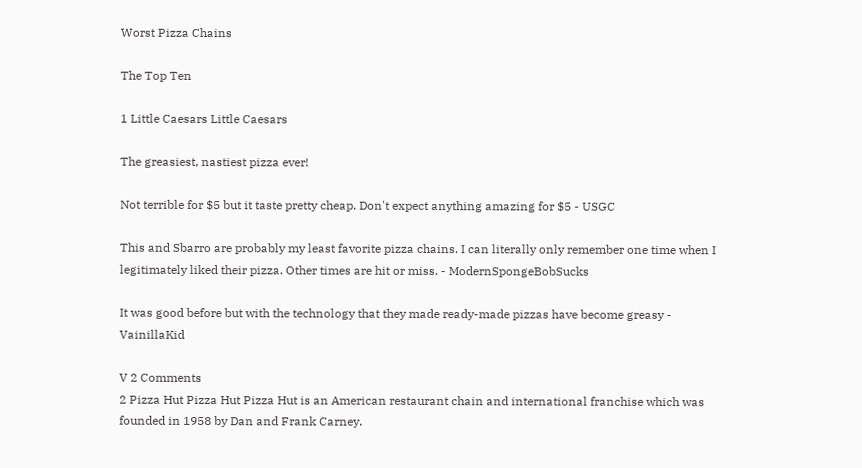Worst Pizza Chains

The Top Ten

1 Little Caesars Little Caesars

The greasiest, nastiest pizza ever!

Not terrible for $5 but it taste pretty cheap. Don't expect anything amazing for $5 - USGC

This and Sbarro are probably my least favorite pizza chains. I can literally only remember one time when I legitimately liked their pizza. Other times are hit or miss. - ModernSpongeBobSucks

It was good before but with the technology that they made ready-made pizzas have become greasy - VainillaKid

V 2 Comments
2 Pizza Hut Pizza Hut Pizza Hut is an American restaurant chain and international franchise which was founded in 1958 by Dan and Frank Carney.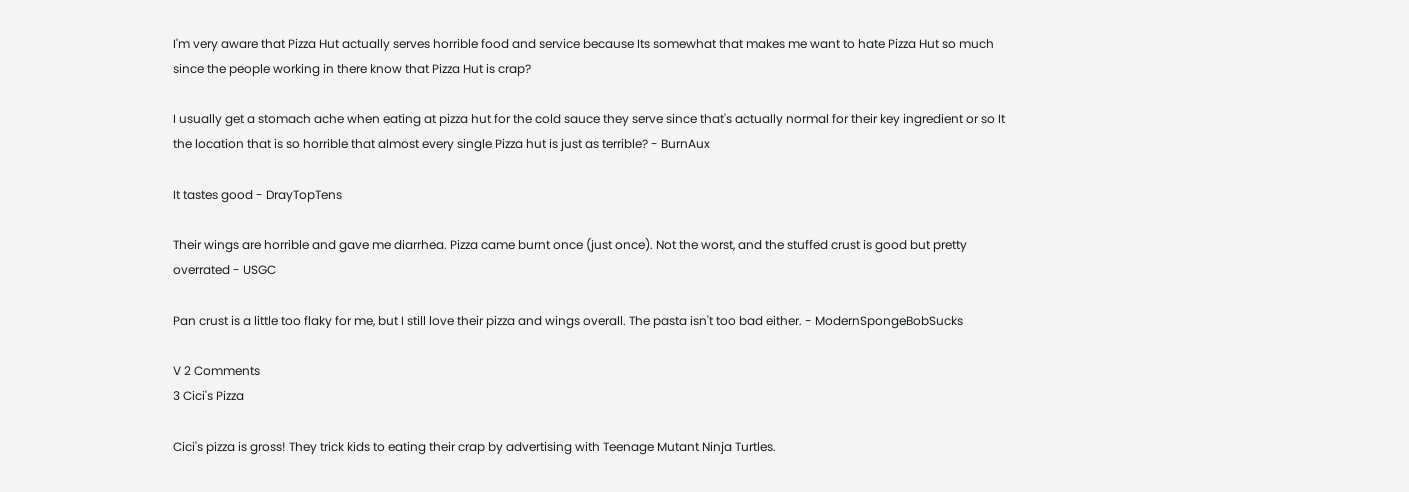I'm very aware that Pizza Hut actually serves horrible food and service because Its somewhat that makes me want to hate Pizza Hut so much since the people working in there know that Pizza Hut is crap?

I usually get a stomach ache when eating at pizza hut for the cold sauce they serve since that's actually normal for their key ingredient or so It the location that is so horrible that almost every single Pizza hut is just as terrible? - BurnAux

It tastes good - DrayTopTens

Their wings are horrible and gave me diarrhea. Pizza came burnt once (just once). Not the worst, and the stuffed crust is good but pretty overrated - USGC

Pan crust is a little too flaky for me, but I still love their pizza and wings overall. The pasta isn't too bad either. - ModernSpongeBobSucks

V 2 Comments
3 Cici's Pizza

Cici's pizza is gross! They trick kids to eating their crap by advertising with Teenage Mutant Ninja Turtles.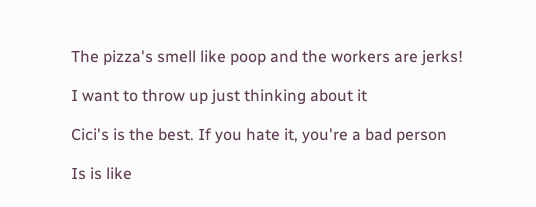The pizza's smell like poop and the workers are jerks!

I want to throw up just thinking about it

Cici's is the best. If you hate it, you're a bad person

Is is like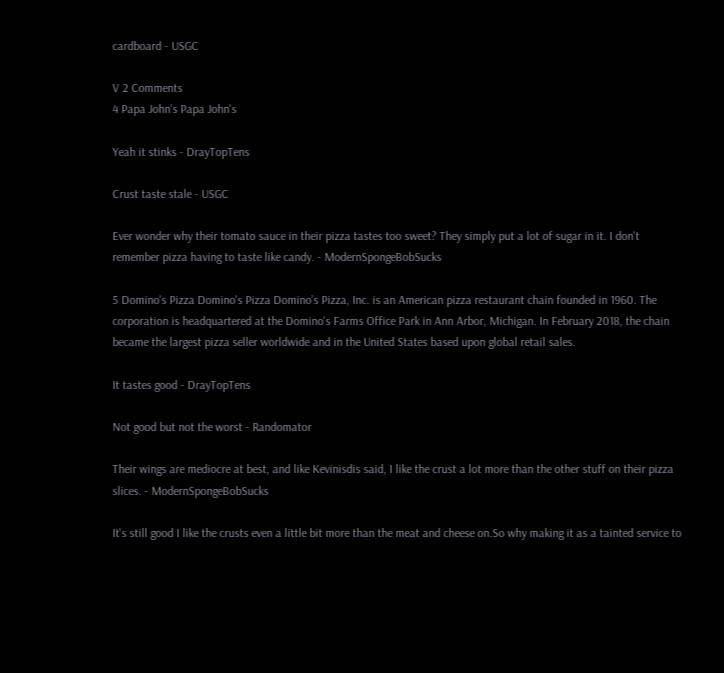cardboard - USGC

V 2 Comments
4 Papa John's Papa John's

Yeah it stinks - DrayTopTens

Crust taste stale - USGC

Ever wonder why their tomato sauce in their pizza tastes too sweet? They simply put a lot of sugar in it. I don't remember pizza having to taste like candy. - ModernSpongeBobSucks

5 Domino's Pizza Domino's Pizza Domino’s Pizza, Inc. is an American pizza restaurant chain founded in 1960. The corporation is headquartered at the Domino's Farms Office Park in Ann Arbor, Michigan. In February 2018, the chain became the largest pizza seller worldwide and in the United States based upon global retail sales.

It tastes good - DrayTopTens

Not good but not the worst - Randomator

Their wings are mediocre at best, and like Kevinisdis said, I like the crust a lot more than the other stuff on their pizza slices. - ModernSpongeBobSucks

It's still good I like the crusts even a little bit more than the meat and cheese on.So why making it as a tainted service to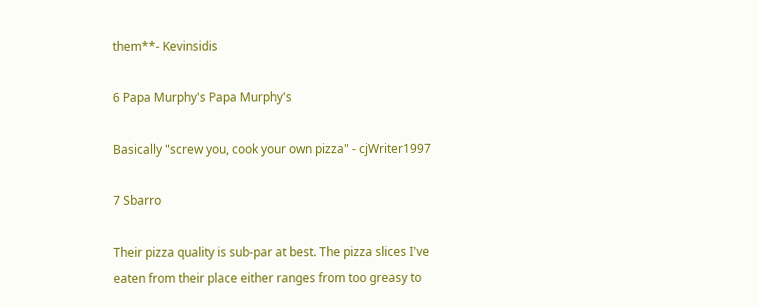them**- Kevinsidis

6 Papa Murphy's Papa Murphy's

Basically "screw you, cook your own pizza" - cjWriter1997

7 Sbarro

Their pizza quality is sub-par at best. The pizza slices I've eaten from their place either ranges from too greasy to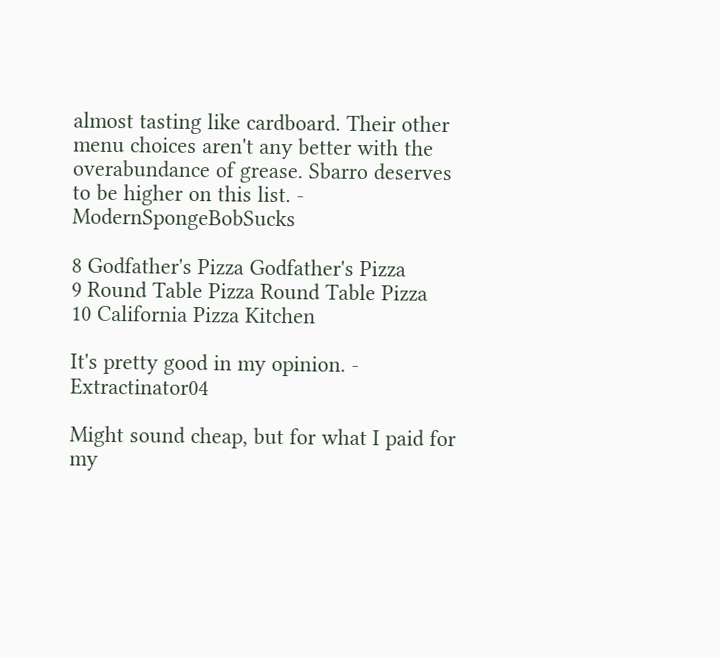almost tasting like cardboard. Their other menu choices aren't any better with the overabundance of grease. Sbarro deserves to be higher on this list. - ModernSpongeBobSucks

8 Godfather's Pizza Godfather's Pizza
9 Round Table Pizza Round Table Pizza
10 California Pizza Kitchen

It's pretty good in my opinion. - Extractinator04

Might sound cheap, but for what I paid for my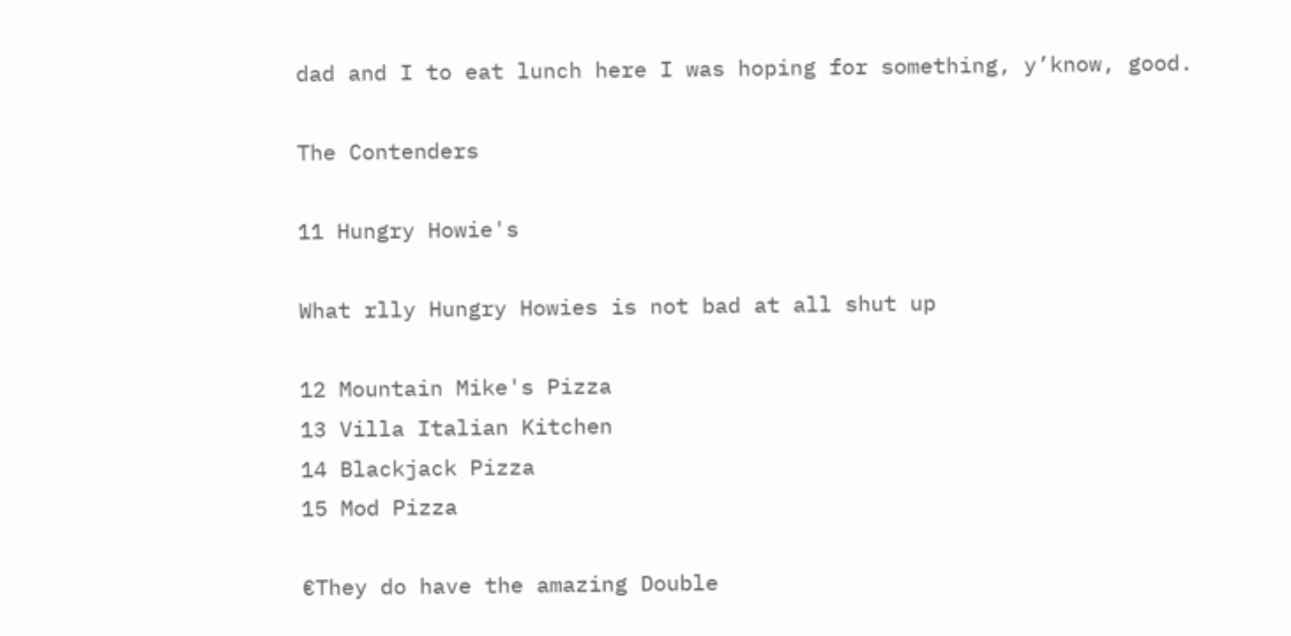dad and I to eat lunch here I was hoping for something, y’know, good.

The Contenders

11 Hungry Howie's

What rlly Hungry Howies is not bad at all shut up

12 Mountain Mike's Pizza
13 Villa Italian Kitchen
14 Blackjack Pizza
15 Mod Pizza

€They do have the amazing Double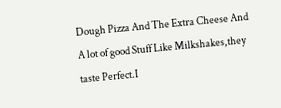Dough Pizza And The Extra Cheese And A lot of good Stuff Like Milkshakes,they taste Perfect.I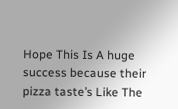Hope This Is A huge success because their pizza taste’s Like The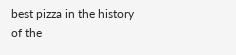best pizza in the history of the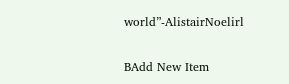world”-AlistairNoelirl

BAdd New Item